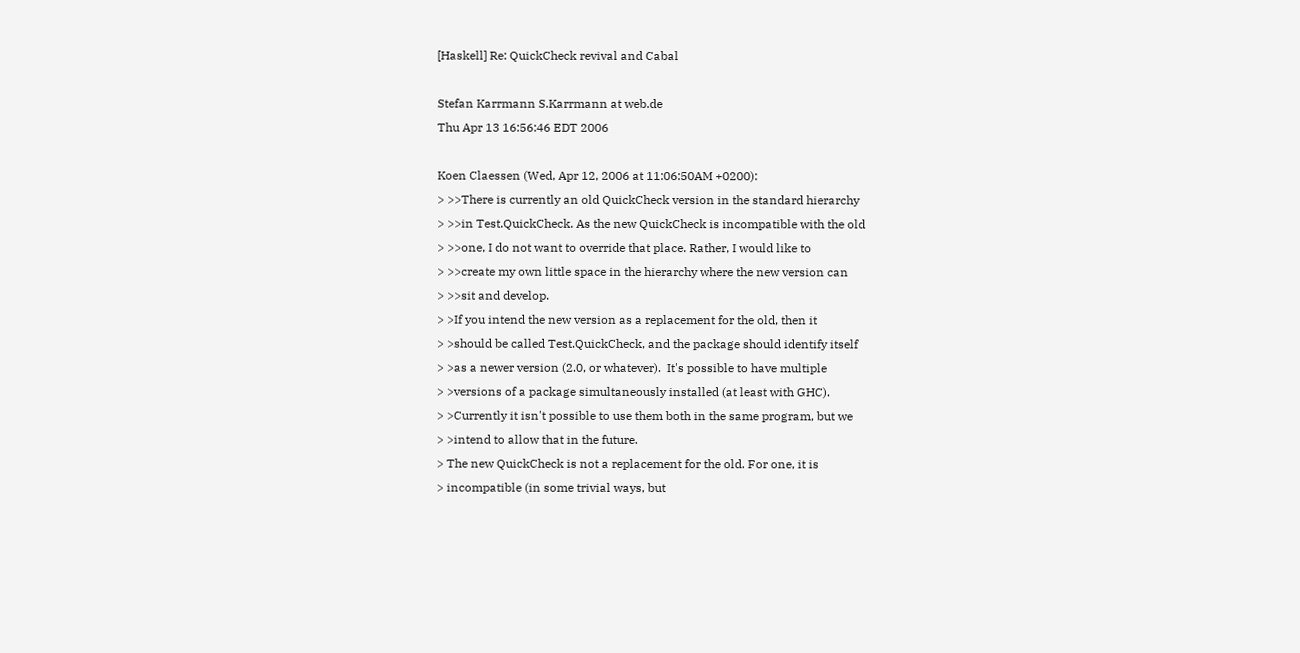[Haskell] Re: QuickCheck revival and Cabal

Stefan Karrmann S.Karrmann at web.de
Thu Apr 13 16:56:46 EDT 2006

Koen Claessen (Wed, Apr 12, 2006 at 11:06:50AM +0200):
> >>There is currently an old QuickCheck version in the standard hierarchy
> >>in Test.QuickCheck. As the new QuickCheck is incompatible with the old
> >>one, I do not want to override that place. Rather, I would like to
> >>create my own little space in the hierarchy where the new version can
> >>sit and develop.
> >If you intend the new version as a replacement for the old, then it
> >should be called Test.QuickCheck, and the package should identify itself
> >as a newer version (2.0, or whatever).  It's possible to have multiple
> >versions of a package simultaneously installed (at least with GHC).
> >Currently it isn't possible to use them both in the same program, but we
> >intend to allow that in the future.
> The new QuickCheck is not a replacement for the old. For one, it is
> incompatible (in some trivial ways, but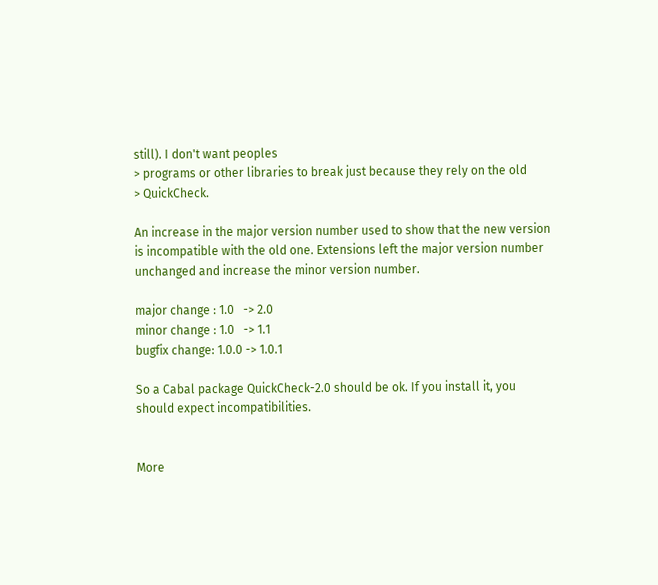still). I don't want peoples
> programs or other libraries to break just because they rely on the old
> QuickCheck.

An increase in the major version number used to show that the new version
is incompatible with the old one. Extensions left the major version number
unchanged and increase the minor version number.

major change : 1.0   -> 2.0
minor change : 1.0   -> 1.1
bugfix change: 1.0.0 -> 1.0.1

So a Cabal package QuickCheck-2.0 should be ok. If you install it, you
should expect incompatibilities.


More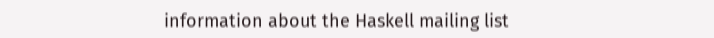information about the Haskell mailing list